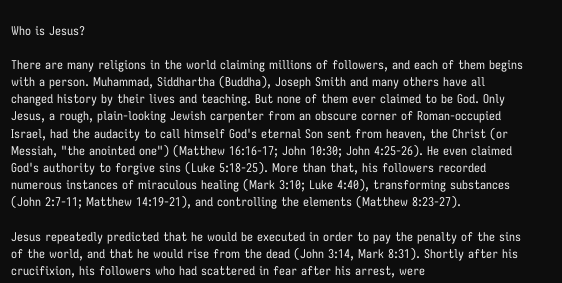Who is Jesus?

There are many religions in the world claiming millions of followers, and each of them begins with a person. Muhammad, Siddhartha (Buddha), Joseph Smith and many others have all changed history by their lives and teaching. But none of them ever claimed to be God. Only Jesus, a rough, plain-looking Jewish carpenter from an obscure corner of Roman-occupied Israel, had the audacity to call himself God's eternal Son sent from heaven, the Christ (or Messiah, "the anointed one") (Matthew 16:16-17; John 10:30; John 4:25-26). He even claimed God's authority to forgive sins (Luke 5:18-25). More than that, his followers recorded numerous instances of miraculous healing (Mark 3:10; Luke 4:40), transforming substances (John 2:7-11; Matthew 14:19-21), and controlling the elements (Matthew 8:23-27).

Jesus repeatedly predicted that he would be executed in order to pay the penalty of the sins of the world, and that he would rise from the dead (John 3:14, Mark 8:31). Shortly after his crucifixion, his followers who had scattered in fear after his arrest, were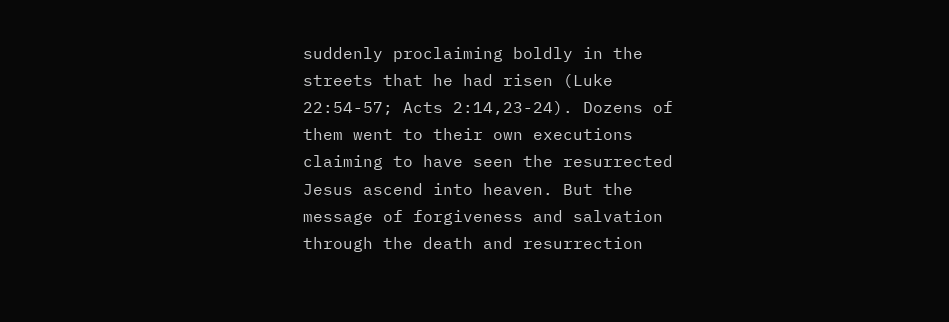suddenly proclaiming boldly in the streets that he had risen (Luke 22:54-57; Acts 2:14,23-24). Dozens of them went to their own executions claiming to have seen the resurrected Jesus ascend into heaven. But the message of forgiveness and salvation through the death and resurrection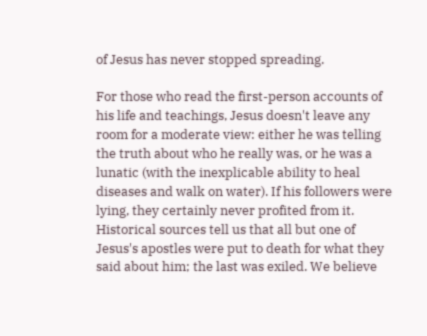of Jesus has never stopped spreading.

For those who read the first-person accounts of his life and teachings, Jesus doesn't leave any room for a moderate view: either he was telling the truth about who he really was, or he was a lunatic (with the inexplicable ability to heal diseases and walk on water). If his followers were lying, they certainly never profited from it. Historical sources tell us that all but one of Jesus's apostles were put to death for what they said about him; the last was exiled. We believe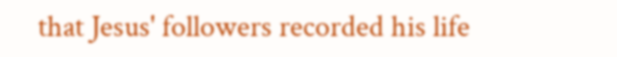that Jesus' followers recorded his life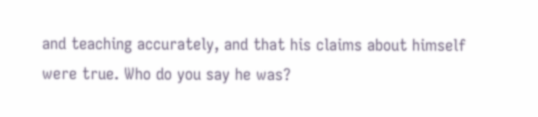and teaching accurately, and that his claims about himself were true. Who do you say he was?